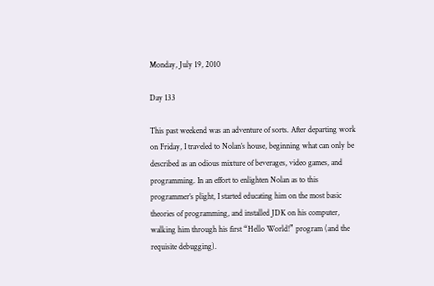Monday, July 19, 2010

Day 133

This past weekend was an adventure of sorts. After departing work on Friday, I traveled to Nolan’s house, beginning what can only be described as an odious mixture of beverages, video games, and programming. In an effort to enlighten Nolan as to this programmer’s plight, I started educating him on the most basic theories of programming, and installed JDK on his computer, walking him through his first “Hello World!” program (and the requisite debugging).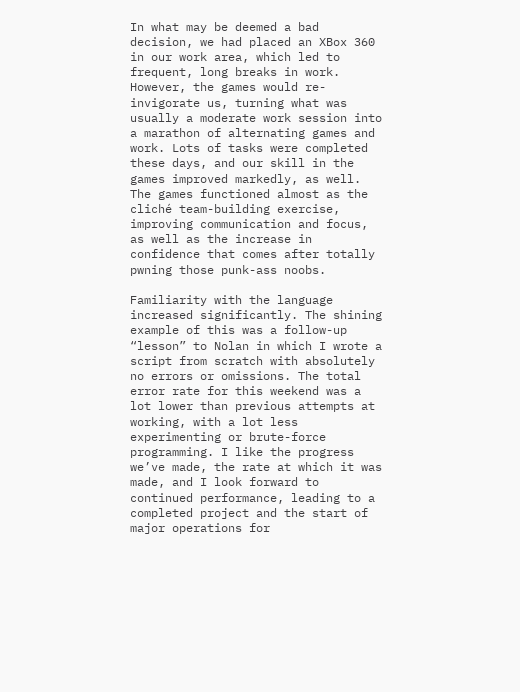In what may be deemed a bad decision, we had placed an XBox 360 in our work area, which led to frequent, long breaks in work. However, the games would re-invigorate us, turning what was usually a moderate work session into a marathon of alternating games and work. Lots of tasks were completed these days, and our skill in the games improved markedly, as well. The games functioned almost as the cliché team-building exercise, improving communication and focus, as well as the increase in confidence that comes after totally pwning those punk-ass noobs.

Familiarity with the language increased significantly. The shining example of this was a follow-up “lesson” to Nolan in which I wrote a script from scratch with absolutely no errors or omissions. The total error rate for this weekend was a lot lower than previous attempts at working, with a lot less experimenting or brute-force programming. I like the progress we’ve made, the rate at which it was made, and I look forward to continued performance, leading to a completed project and the start of major operations for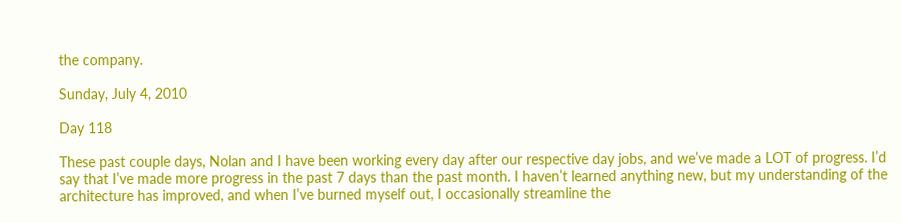the company.

Sunday, July 4, 2010

Day 118

These past couple days, Nolan and I have been working every day after our respective day jobs, and we’ve made a LOT of progress. I’d say that I’ve made more progress in the past 7 days than the past month. I haven’t learned anything new, but my understanding of the architecture has improved, and when I’ve burned myself out, I occasionally streamline the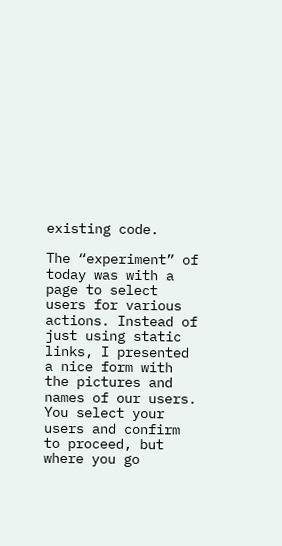existing code.

The “experiment” of today was with a page to select users for various actions. Instead of just using static links, I presented a nice form with the pictures and names of our users. You select your users and confirm to proceed, but where you go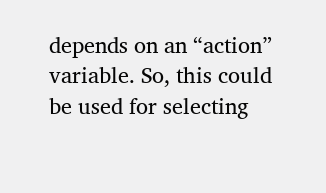depends on an “action” variable. So, this could be used for selecting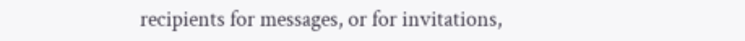recipients for messages, or for invitations,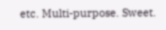etc. Multi-purpose. Sweet.